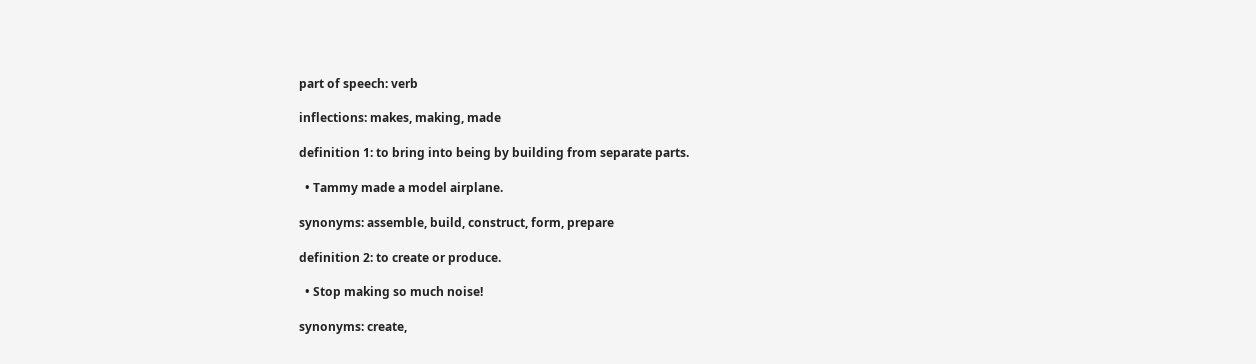part of speech: verb

inflections: makes, making, made

definition 1: to bring into being by building from separate parts.

  • Tammy made a model airplane.

synonyms: assemble, build, construct, form, prepare

definition 2: to create or produce.

  • Stop making so much noise!

synonyms: create,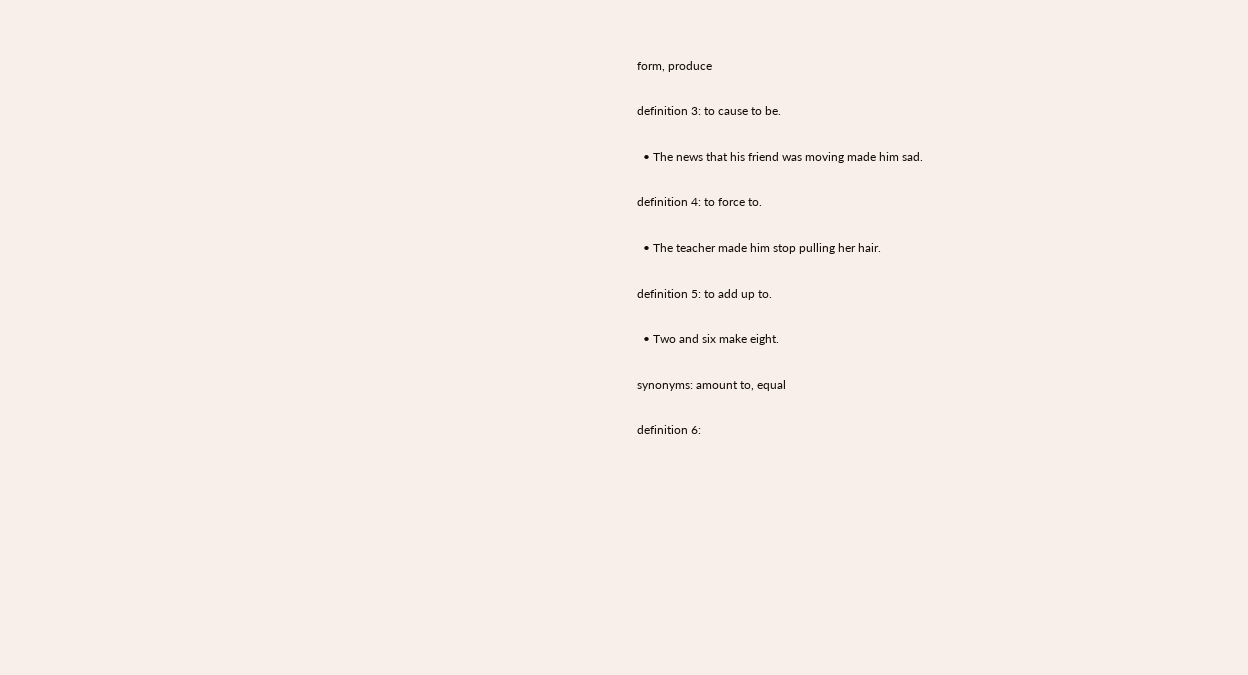form, produce

definition 3: to cause to be.

  • The news that his friend was moving made him sad.

definition 4: to force to.

  • The teacher made him stop pulling her hair.

definition 5: to add up to.

  • Two and six make eight.

synonyms: amount to, equal

definition 6: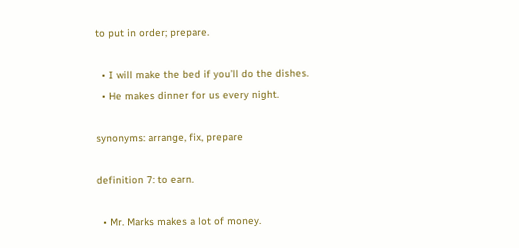to put in order; prepare.

  • I will make the bed if you’ll do the dishes.
  • He makes dinner for us every night.

synonyms: arrange, fix, prepare

definition 7: to earn.

  • Mr. Marks makes a lot of money.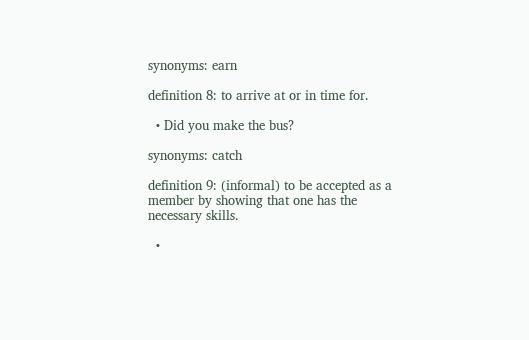synonyms: earn

definition 8: to arrive at or in time for.

  • Did you make the bus?

synonyms: catch

definition 9: (informal) to be accepted as a member by showing that one has the necessary skills.

  •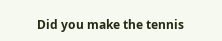Did you make the tennis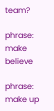team?

phrase: make believe

phrase: make up